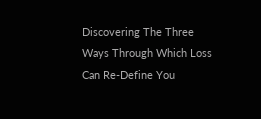Discovering The Three Ways Through Which Loss Can Re-Define You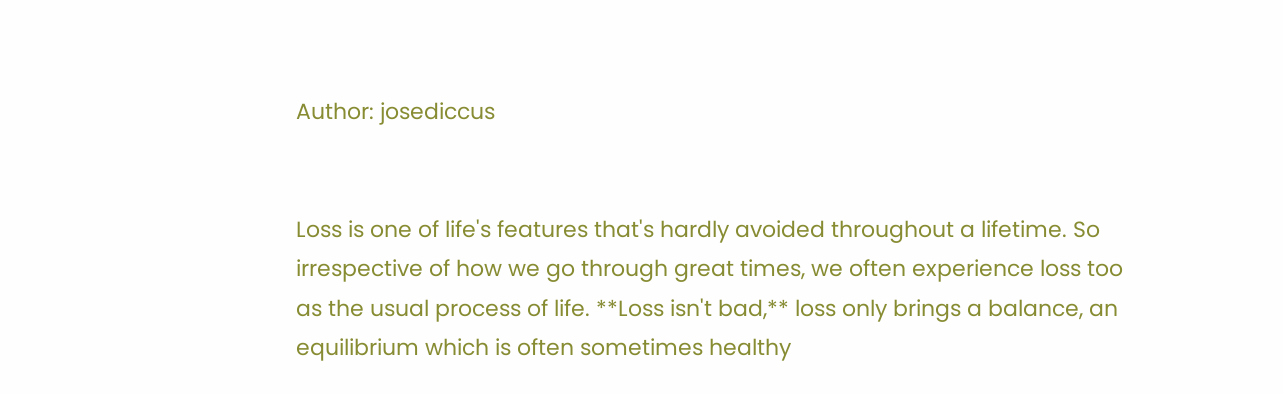Author: josediccus


Loss is one of life's features that's hardly avoided throughout a lifetime. So irrespective of how we go through great times, we often experience loss too as the usual process of life. **Loss isn't bad,** loss only brings a balance, an equilibrium which is often sometimes healthy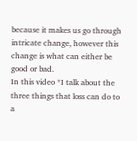because it makes us go through intricate change, however this change is what can either be good or bad.
In this video *I talk about the three things that loss can do to a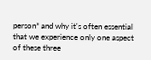person* and why it's often essential that we experience only one aspect of these three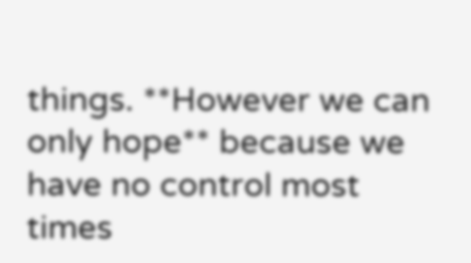things. **However we can only hope** because we have no control most times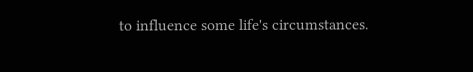to influence some life's circumstances.